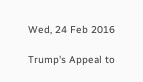Wed, 24 Feb 2016

Trump's Appeal to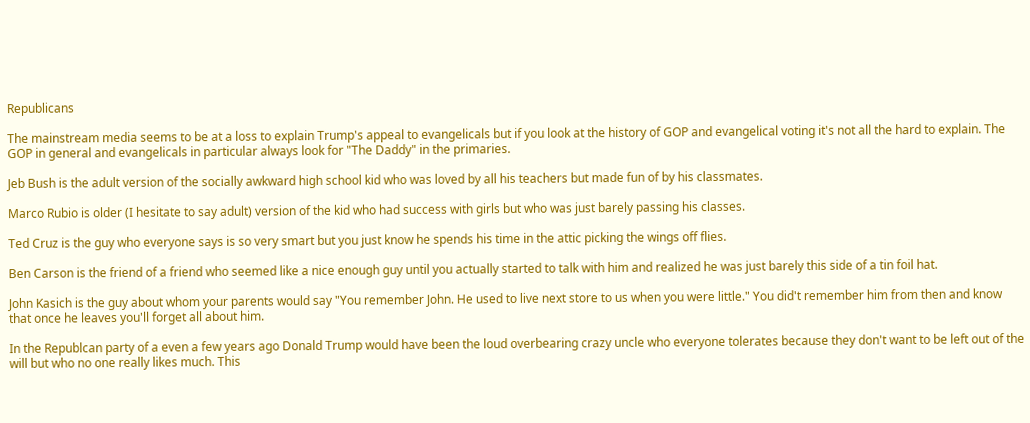Republicans

The mainstream media seems to be at a loss to explain Trump's appeal to evangelicals but if you look at the history of GOP and evangelical voting it's not all the hard to explain. The GOP in general and evangelicals in particular always look for "The Daddy" in the primaries.

Jeb Bush is the adult version of the socially awkward high school kid who was loved by all his teachers but made fun of by his classmates.

Marco Rubio is older (I hesitate to say adult) version of the kid who had success with girls but who was just barely passing his classes.

Ted Cruz is the guy who everyone says is so very smart but you just know he spends his time in the attic picking the wings off flies.

Ben Carson is the friend of a friend who seemed like a nice enough guy until you actually started to talk with him and realized he was just barely this side of a tin foil hat.

John Kasich is the guy about whom your parents would say "You remember John. He used to live next store to us when you were little." You did't remember him from then and know that once he leaves you'll forget all about him.

In the Republcan party of a even a few years ago Donald Trump would have been the loud overbearing crazy uncle who everyone tolerates because they don't want to be left out of the will but who no one really likes much. This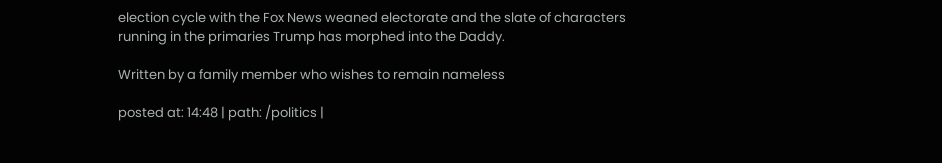election cycle with the Fox News weaned electorate and the slate of characters running in the primaries Trump has morphed into the Daddy.

Written by a family member who wishes to remain nameless

posted at: 14:48 | path: /politics |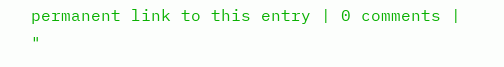permanent link to this entry | 0 comments | "